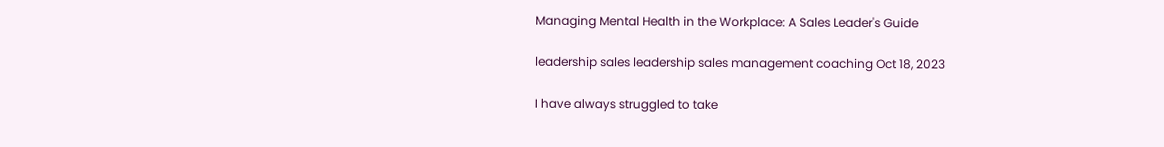Managing Mental Health in the Workplace: A Sales Leader's Guide

leadership sales leadership sales management coaching Oct 18, 2023

I have always struggled to take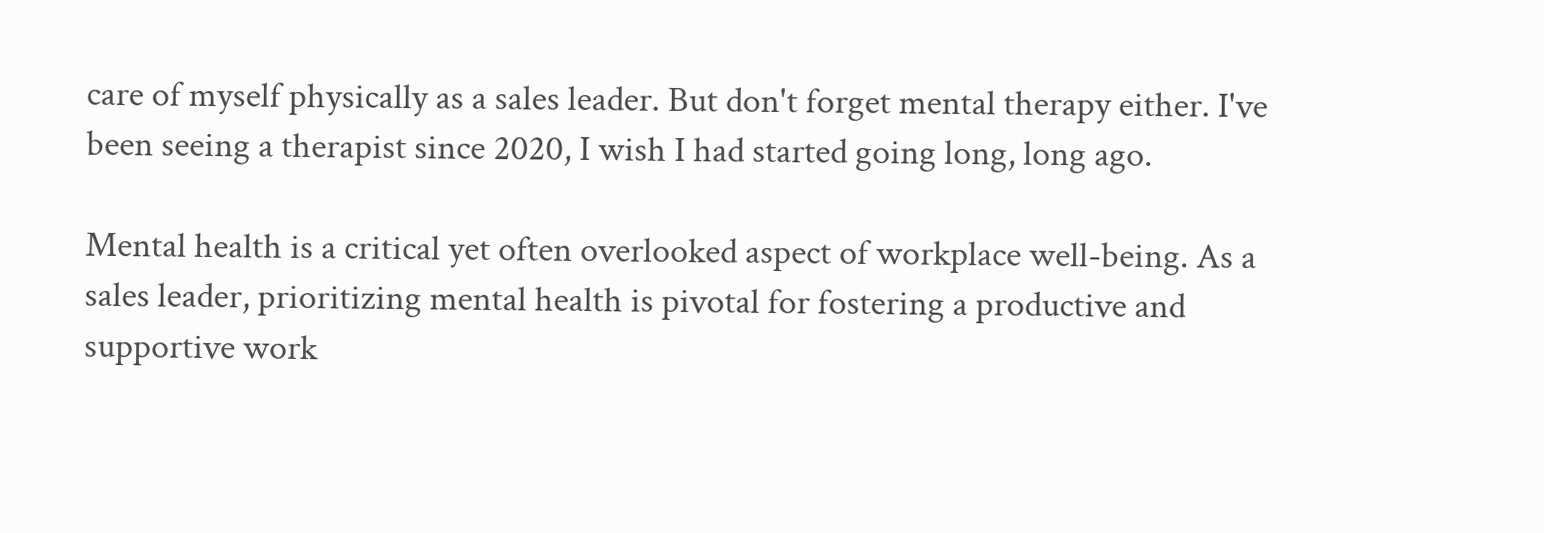care of myself physically as a sales leader. But don't forget mental therapy either. I've been seeing a therapist since 2020, I wish I had started going long, long ago.

Mental health is a critical yet often overlooked aspect of workplace well-being. As a sales leader, prioritizing mental health is pivotal for fostering a productive and supportive work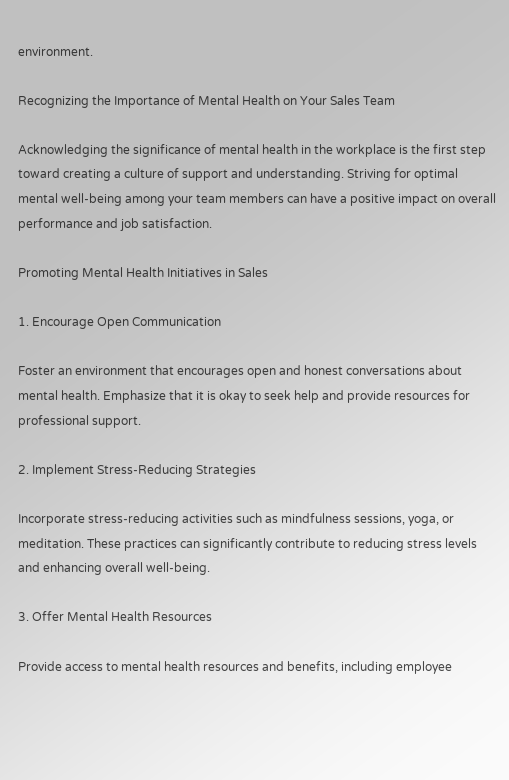environment.

Recognizing the Importance of Mental Health on Your Sales Team

Acknowledging the significance of mental health in the workplace is the first step toward creating a culture of support and understanding. Striving for optimal mental well-being among your team members can have a positive impact on overall performance and job satisfaction.

Promoting Mental Health Initiatives in Sales

1. Encourage Open Communication

Foster an environment that encourages open and honest conversations about mental health. Emphasize that it is okay to seek help and provide resources for professional support.

2. Implement Stress-Reducing Strategies

Incorporate stress-reducing activities such as mindfulness sessions, yoga, or meditation. These practices can significantly contribute to reducing stress levels and enhancing overall well-being.

3. Offer Mental Health Resources

Provide access to mental health resources and benefits, including employee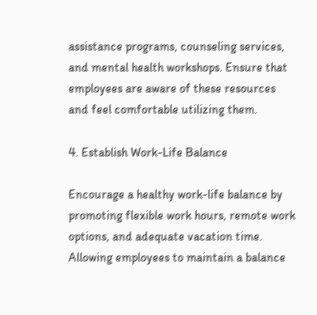assistance programs, counseling services, and mental health workshops. Ensure that employees are aware of these resources and feel comfortable utilizing them.

4. Establish Work-Life Balance

Encourage a healthy work-life balance by promoting flexible work hours, remote work options, and adequate vacation time. Allowing employees to maintain a balance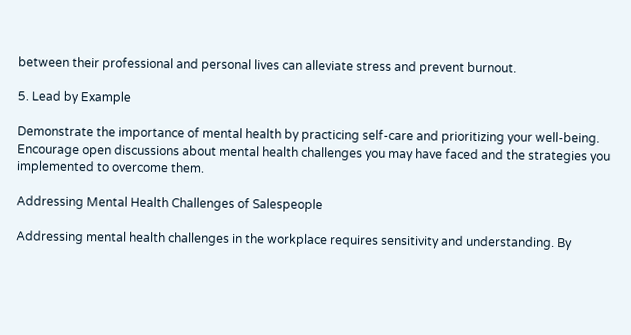between their professional and personal lives can alleviate stress and prevent burnout.

5. Lead by Example

Demonstrate the importance of mental health by practicing self-care and prioritizing your well-being. Encourage open discussions about mental health challenges you may have faced and the strategies you implemented to overcome them.

Addressing Mental Health Challenges of Salespeople

Addressing mental health challenges in the workplace requires sensitivity and understanding. By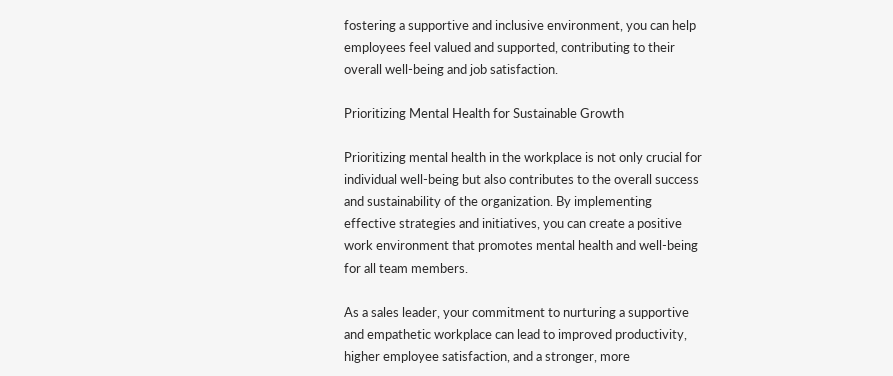fostering a supportive and inclusive environment, you can help employees feel valued and supported, contributing to their overall well-being and job satisfaction.

Prioritizing Mental Health for Sustainable Growth

Prioritizing mental health in the workplace is not only crucial for individual well-being but also contributes to the overall success and sustainability of the organization. By implementing effective strategies and initiatives, you can create a positive work environment that promotes mental health and well-being for all team members.

As a sales leader, your commitment to nurturing a supportive and empathetic workplace can lead to improved productivity, higher employee satisfaction, and a stronger, more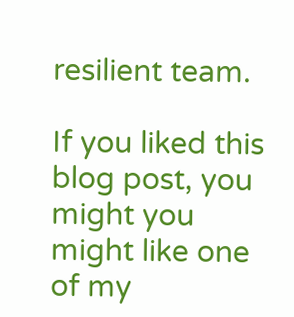resilient team.

If you liked this blog post, you might you might like one of my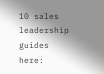10 sales leadership guides here: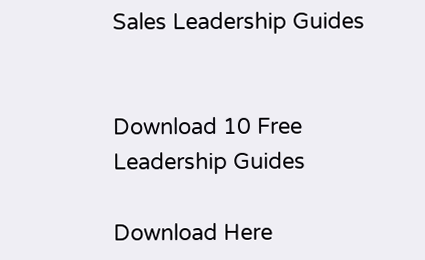Sales Leadership Guides


Download 10 Free Leadership Guides

Download Here